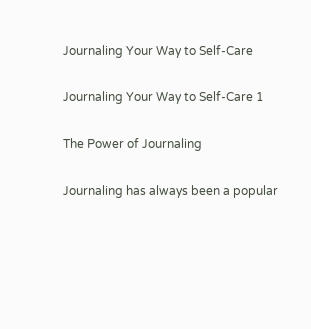Journaling Your Way to Self-Care

Journaling Your Way to Self-Care 1

The Power of Journaling

Journaling has always been a popular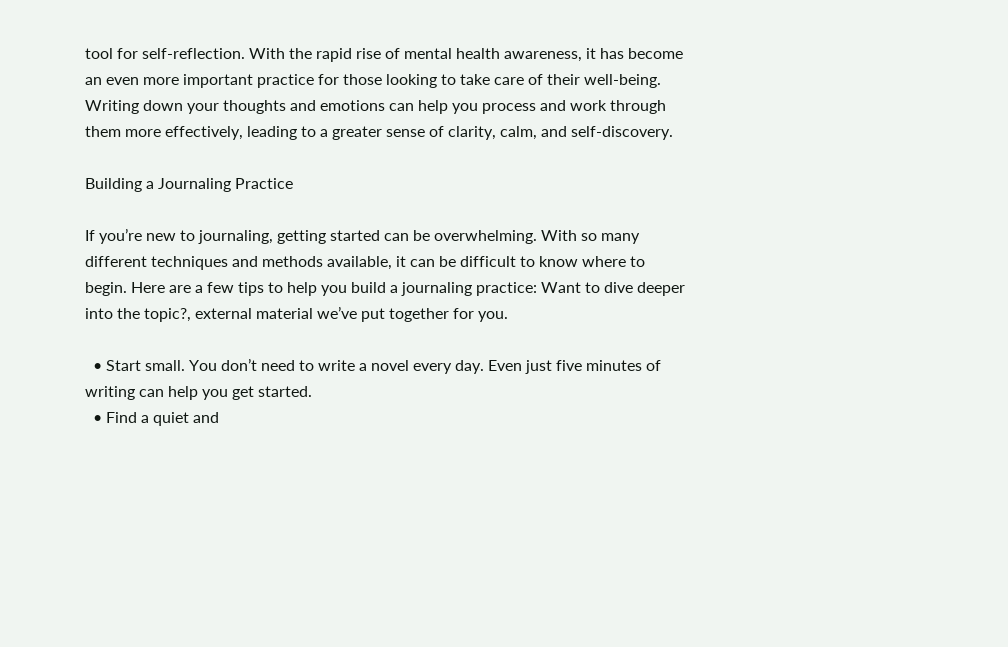tool for self-reflection. With the rapid rise of mental health awareness, it has become an even more important practice for those looking to take care of their well-being. Writing down your thoughts and emotions can help you process and work through them more effectively, leading to a greater sense of clarity, calm, and self-discovery.

Building a Journaling Practice

If you’re new to journaling, getting started can be overwhelming. With so many different techniques and methods available, it can be difficult to know where to begin. Here are a few tips to help you build a journaling practice: Want to dive deeper into the topic?, external material we’ve put together for you.

  • Start small. You don’t need to write a novel every day. Even just five minutes of writing can help you get started.
  • Find a quiet and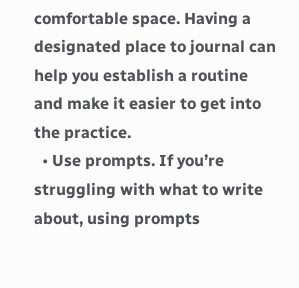comfortable space. Having a designated place to journal can help you establish a routine and make it easier to get into the practice.
  • Use prompts. If you’re struggling with what to write about, using prompts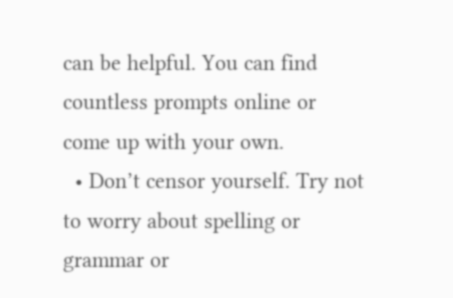can be helpful. You can find countless prompts online or come up with your own.
  • Don’t censor yourself. Try not to worry about spelling or grammar or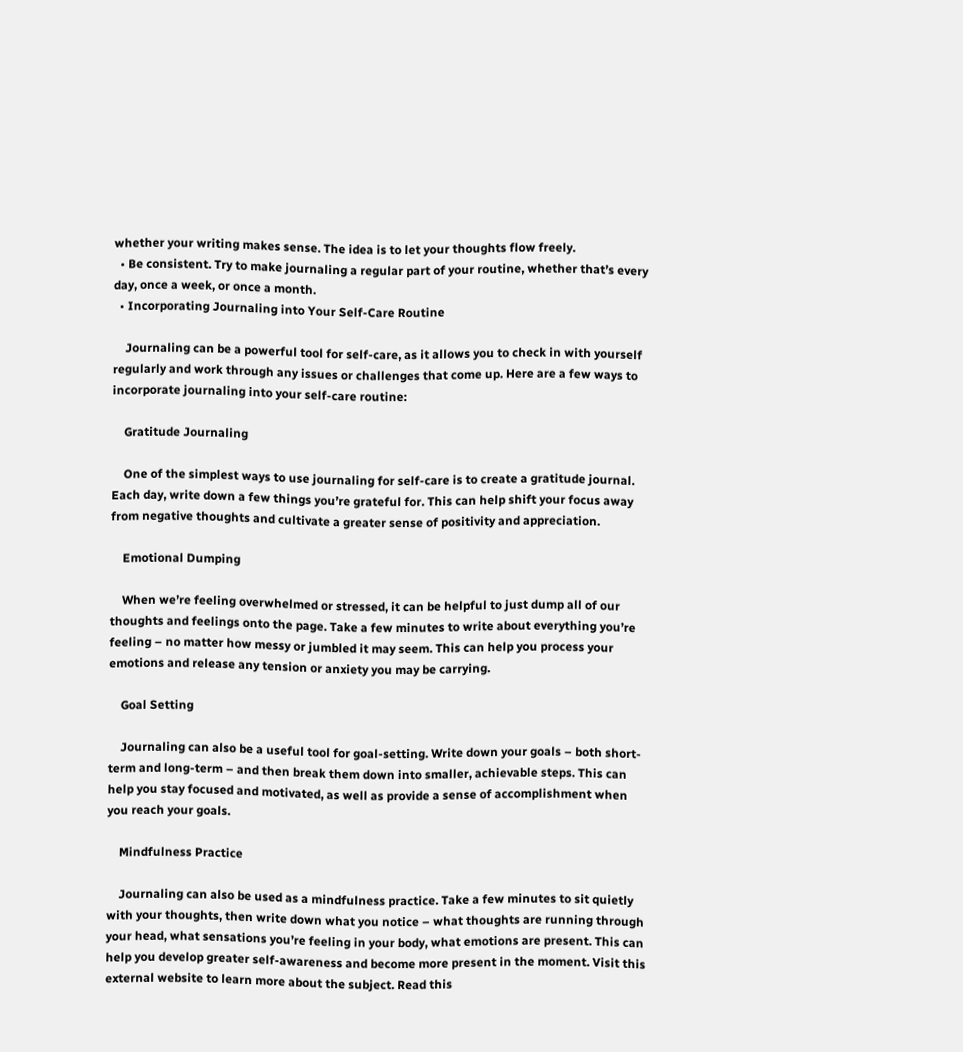whether your writing makes sense. The idea is to let your thoughts flow freely.
  • Be consistent. Try to make journaling a regular part of your routine, whether that’s every day, once a week, or once a month.
  • Incorporating Journaling into Your Self-Care Routine

    Journaling can be a powerful tool for self-care, as it allows you to check in with yourself regularly and work through any issues or challenges that come up. Here are a few ways to incorporate journaling into your self-care routine:

    Gratitude Journaling

    One of the simplest ways to use journaling for self-care is to create a gratitude journal. Each day, write down a few things you’re grateful for. This can help shift your focus away from negative thoughts and cultivate a greater sense of positivity and appreciation.

    Emotional Dumping

    When we’re feeling overwhelmed or stressed, it can be helpful to just dump all of our thoughts and feelings onto the page. Take a few minutes to write about everything you’re feeling – no matter how messy or jumbled it may seem. This can help you process your emotions and release any tension or anxiety you may be carrying.

    Goal Setting

    Journaling can also be a useful tool for goal-setting. Write down your goals – both short-term and long-term – and then break them down into smaller, achievable steps. This can help you stay focused and motivated, as well as provide a sense of accomplishment when you reach your goals.

    Mindfulness Practice

    Journaling can also be used as a mindfulness practice. Take a few minutes to sit quietly with your thoughts, then write down what you notice – what thoughts are running through your head, what sensations you’re feeling in your body, what emotions are present. This can help you develop greater self-awareness and become more present in the moment. Visit this external website to learn more about the subject. Read this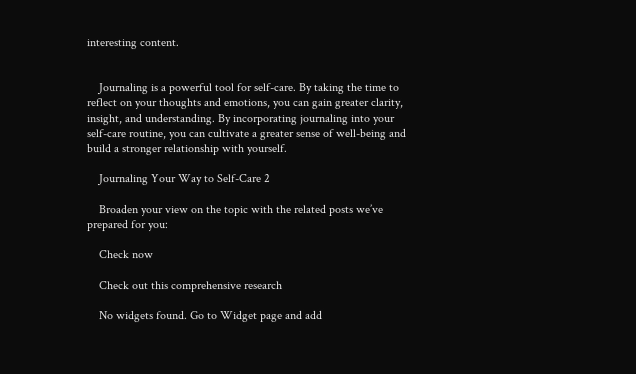interesting content.


    Journaling is a powerful tool for self-care. By taking the time to reflect on your thoughts and emotions, you can gain greater clarity, insight, and understanding. By incorporating journaling into your self-care routine, you can cultivate a greater sense of well-being and build a stronger relationship with yourself.

    Journaling Your Way to Self-Care 2

    Broaden your view on the topic with the related posts we’ve prepared for you:

    Check now

    Check out this comprehensive research

    No widgets found. Go to Widget page and add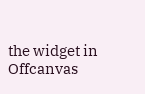the widget in Offcanvas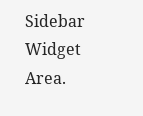Sidebar Widget Area.